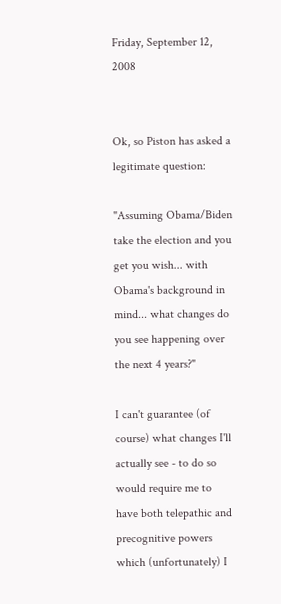Friday, September 12, 2008


Ok, so Piston has asked a legitimate question:

"Assuming Obama/Biden take the election and you get you wish... with Obama's background in mind... what changes do you see happening over the next 4 years?"

I can't guarantee (of course) what changes I'll actually see - to do so would require me to have both telepathic and precognitive powers which (unfortunately) I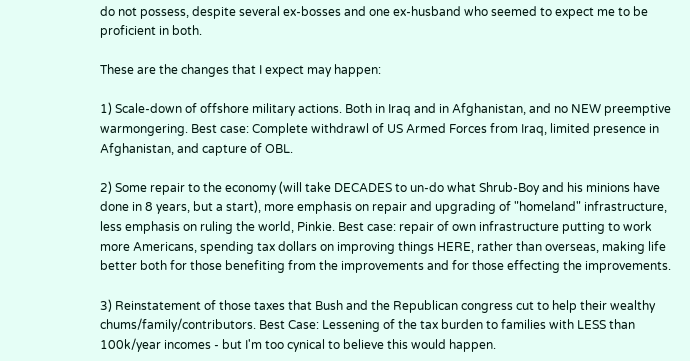do not possess, despite several ex-bosses and one ex-husband who seemed to expect me to be proficient in both.

These are the changes that I expect may happen:

1) Scale-down of offshore military actions. Both in Iraq and in Afghanistan, and no NEW preemptive warmongering. Best case: Complete withdrawl of US Armed Forces from Iraq, limited presence in Afghanistan, and capture of OBL.

2) Some repair to the economy (will take DECADES to un-do what Shrub-Boy and his minions have done in 8 years, but a start), more emphasis on repair and upgrading of "homeland" infrastructure, less emphasis on ruling the world, Pinkie. Best case: repair of own infrastructure putting to work more Americans, spending tax dollars on improving things HERE, rather than overseas, making life better both for those benefiting from the improvements and for those effecting the improvements.

3) Reinstatement of those taxes that Bush and the Republican congress cut to help their wealthy chums/family/contributors. Best Case: Lessening of the tax burden to families with LESS than 100k/year incomes - but I'm too cynical to believe this would happen.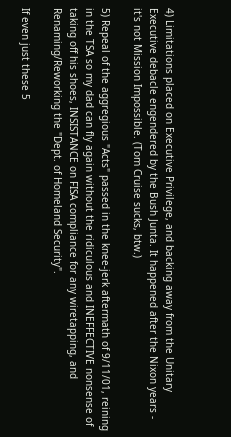4) Limitations placed on Executive Privilege, and backing away from the Unitary Executive debacle engendered by the Bush Junta. It happened after the Nixon years - it's not Mission Impossible. (Tom Cruise sucks, btw.)

5) Repeal of the aggregious "Acts" passed in the knee-jerk aftermath of 9/11/01, reining in the TSA so my dad can fly again without the ridiculous and INEFFECTIVE nonsense of taking off his shoes, INSISTANCE on FISA compliance for any wiretapping, and Renaming/Reworking the "Dept. of Homeland Security".

If even just these 5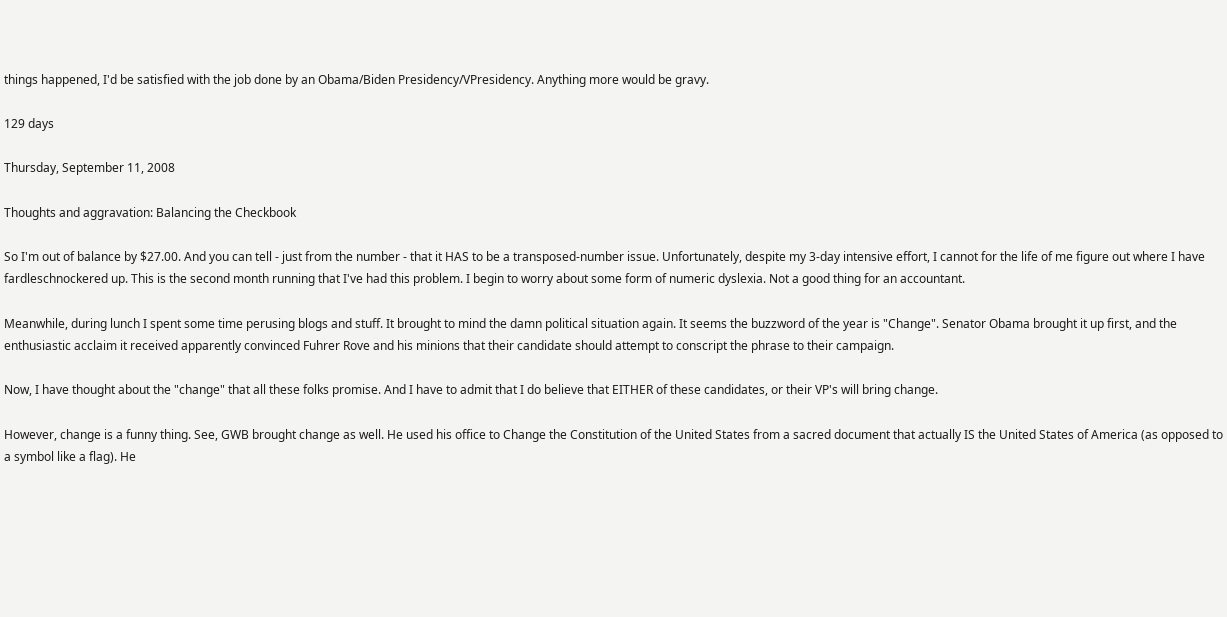things happened, I'd be satisfied with the job done by an Obama/Biden Presidency/VPresidency. Anything more would be gravy.

129 days

Thursday, September 11, 2008

Thoughts and aggravation: Balancing the Checkbook

So I'm out of balance by $27.00. And you can tell - just from the number - that it HAS to be a transposed-number issue. Unfortunately, despite my 3-day intensive effort, I cannot for the life of me figure out where I have fardleschnockered up. This is the second month running that I've had this problem. I begin to worry about some form of numeric dyslexia. Not a good thing for an accountant.

Meanwhile, during lunch I spent some time perusing blogs and stuff. It brought to mind the damn political situation again. It seems the buzzword of the year is "Change". Senator Obama brought it up first, and the enthusiastic acclaim it received apparently convinced Fuhrer Rove and his minions that their candidate should attempt to conscript the phrase to their campaign.

Now, I have thought about the "change" that all these folks promise. And I have to admit that I do believe that EITHER of these candidates, or their VP's will bring change.

However, change is a funny thing. See, GWB brought change as well. He used his office to Change the Constitution of the United States from a sacred document that actually IS the United States of America (as opposed to a symbol like a flag). He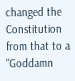changed the Constitution from that to a "Goddamn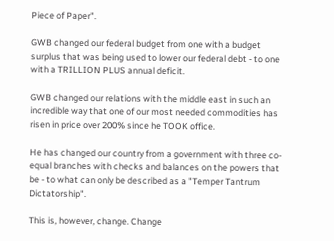Piece of Paper".

GWB changed our federal budget from one with a budget surplus that was being used to lower our federal debt - to one with a TRILLION PLUS annual deficit.

GWB changed our relations with the middle east in such an incredible way that one of our most needed commodities has risen in price over 200% since he TOOK office.

He has changed our country from a government with three co-equal branches with checks and balances on the powers that be - to what can only be described as a "Temper Tantrum Dictatorship".

This is, however, change. Change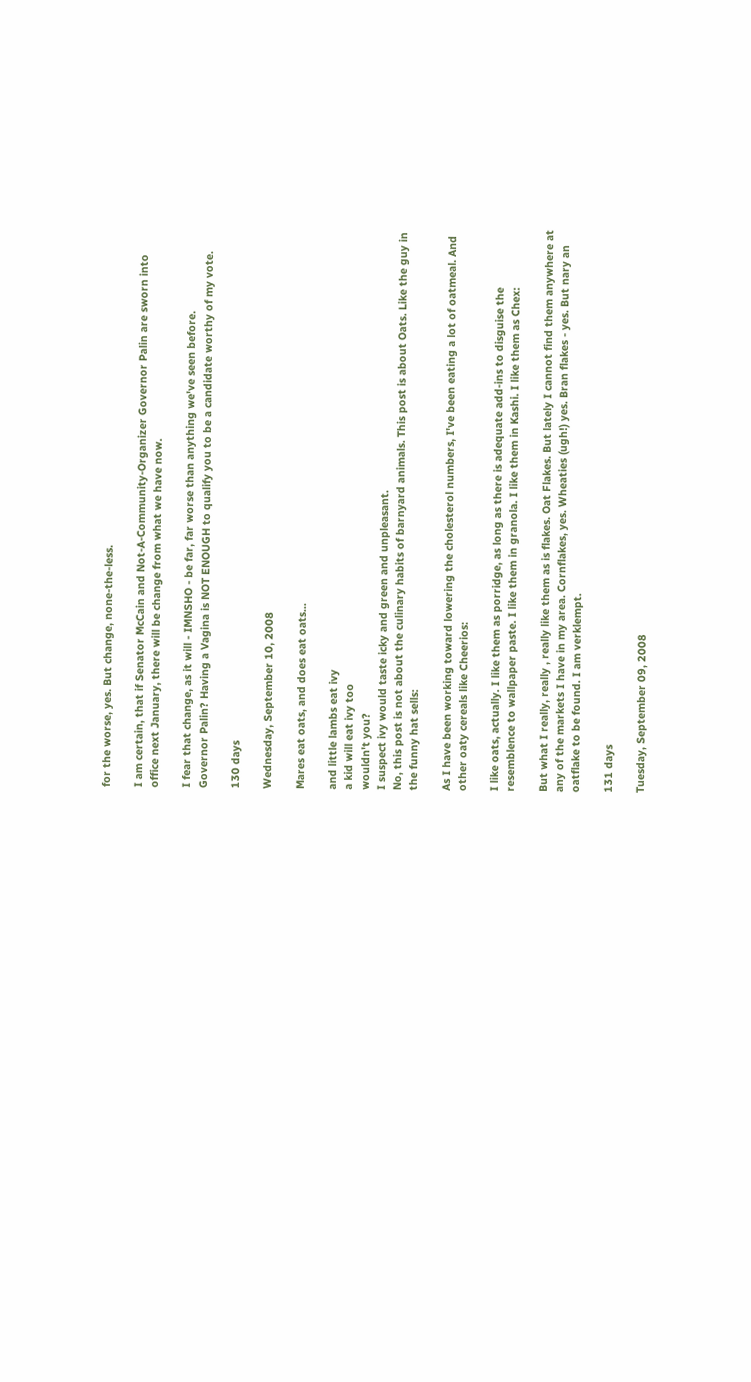for the worse, yes. But change, none-the-less.

I am certain, that if Senator McCain and Not-A-Community-Organizer Governor Palin are sworn into office next January, there will be change from what we have now.

I fear that change, as it will - IMNSHO - be far, far worse than anything we've seen before.
Governor Palin? Having a Vagina is NOT ENOUGH to qualify you to be a candidate worthy of my vote.

130 days

Wednesday, September 10, 2008

Mares eat oats, and does eat oats...

and little lambs eat ivy
a kid will eat ivy too
wouldn't you?
I suspect ivy would taste icky and green and unpleasant.
No, this post is not about the culinary habits of barnyard animals. This post is about Oats. Like the guy in the funny hat sells:

As I have been working toward lowering the cholesterol numbers, I've been eating a lot of oatmeal. And other oaty cereals like Cheerios:

I like oats, actually. I like them as porridge, as long as there is adequate add-ins to disguise the resemblence to wallpaper paste. I like them in granola. I like them in Kashi. I like them as Chex:

But what I really, really , really like them as is flakes. Oat Flakes. But lately I cannot find them anywhere at any of the markets I have in my area. Cornflakes, yes. Wheaties (ugh!) yes. Bran flakes - yes. But nary an oatflake to be found. I am verklempt.

131 days

Tuesday, September 09, 2008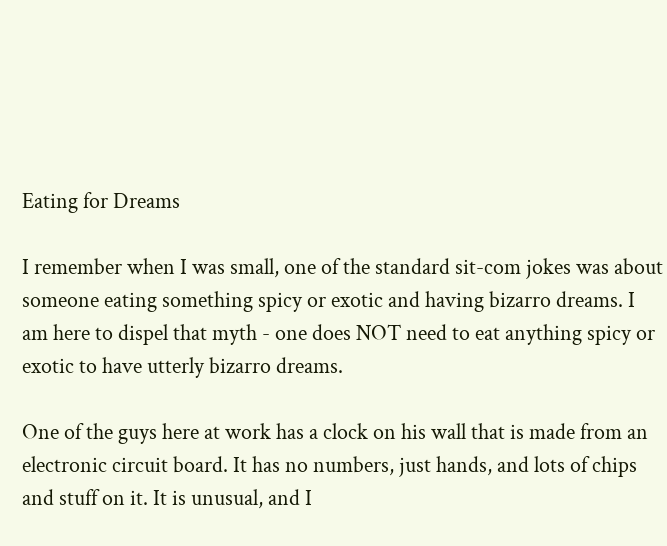Eating for Dreams

I remember when I was small, one of the standard sit-com jokes was about someone eating something spicy or exotic and having bizarro dreams. I am here to dispel that myth - one does NOT need to eat anything spicy or exotic to have utterly bizarro dreams.

One of the guys here at work has a clock on his wall that is made from an electronic circuit board. It has no numbers, just hands, and lots of chips and stuff on it. It is unusual, and I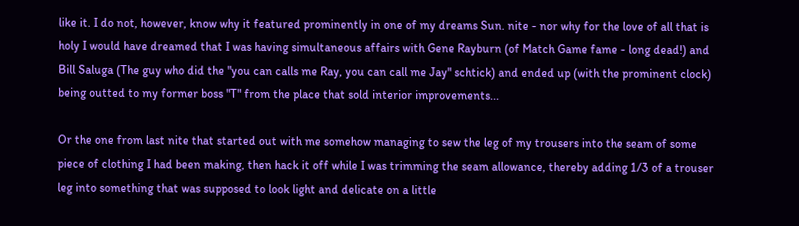like it. I do not, however, know why it featured prominently in one of my dreams Sun. nite - nor why for the love of all that is holy I would have dreamed that I was having simultaneous affairs with Gene Rayburn (of Match Game fame - long dead!) and Bill Saluga (The guy who did the "you can calls me Ray, you can call me Jay" schtick) and ended up (with the prominent clock) being outted to my former boss "T" from the place that sold interior improvements...

Or the one from last nite that started out with me somehow managing to sew the leg of my trousers into the seam of some piece of clothing I had been making, then hack it off while I was trimming the seam allowance, thereby adding 1/3 of a trouser leg into something that was supposed to look light and delicate on a little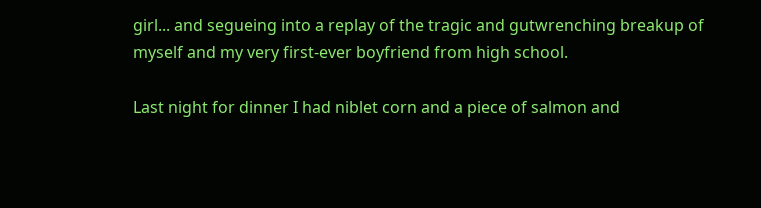girl... and segueing into a replay of the tragic and gutwrenching breakup of myself and my very first-ever boyfriend from high school.

Last night for dinner I had niblet corn and a piece of salmon and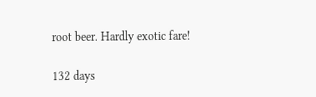root beer. Hardly exotic fare!

132 days